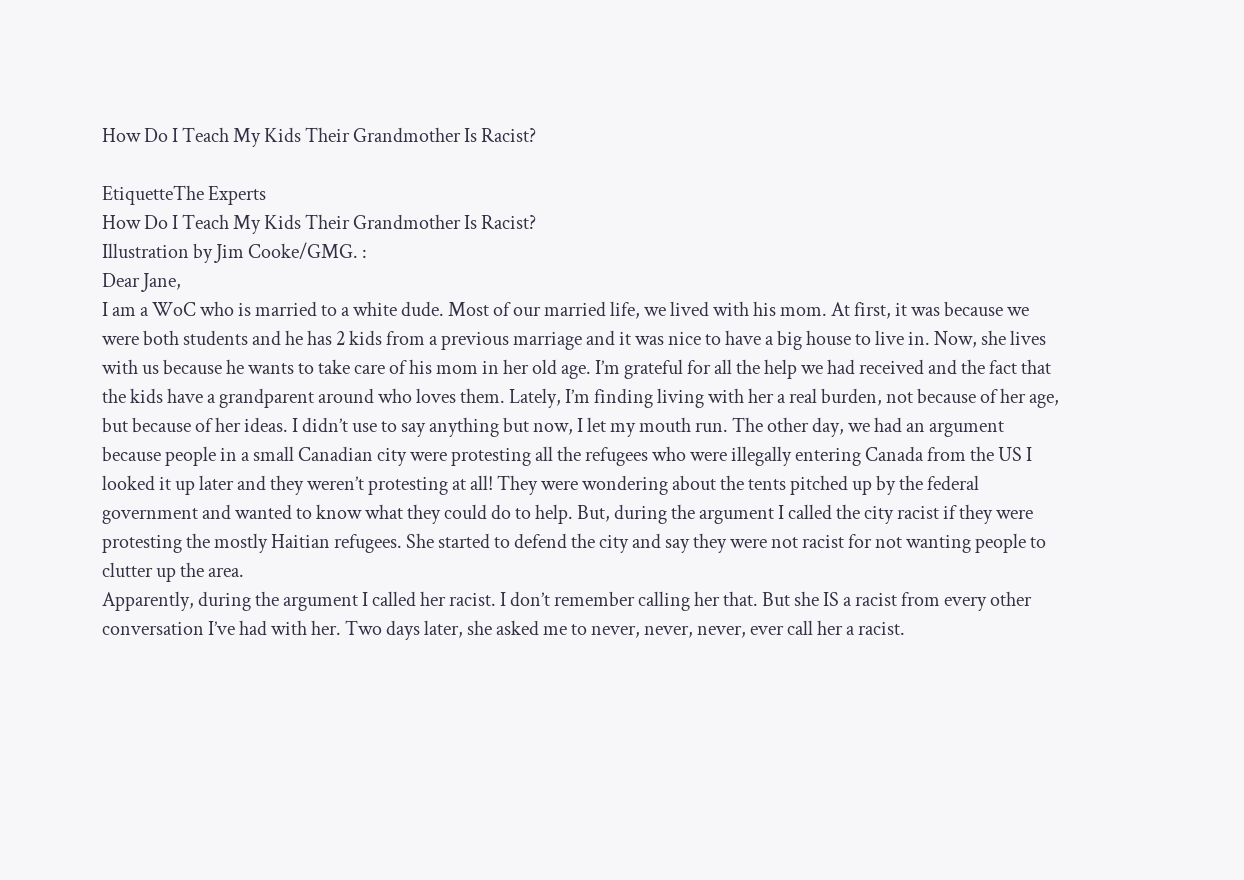How Do I Teach My Kids Their Grandmother Is Racist?

EtiquetteThe Experts
How Do I Teach My Kids Their Grandmother Is Racist?
Illustration by Jim Cooke/GMG. :
Dear Jane,
I am a WoC who is married to a white dude. Most of our married life, we lived with his mom. At first, it was because we were both students and he has 2 kids from a previous marriage and it was nice to have a big house to live in. Now, she lives with us because he wants to take care of his mom in her old age. I’m grateful for all the help we had received and the fact that the kids have a grandparent around who loves them. Lately, I’m finding living with her a real burden, not because of her age, but because of her ideas. I didn’t use to say anything but now, I let my mouth run. The other day, we had an argument because people in a small Canadian city were protesting all the refugees who were illegally entering Canada from the US I looked it up later and they weren’t protesting at all! They were wondering about the tents pitched up by the federal government and wanted to know what they could do to help. But, during the argument I called the city racist if they were protesting the mostly Haitian refugees. She started to defend the city and say they were not racist for not wanting people to clutter up the area.
Apparently, during the argument I called her racist. I don’t remember calling her that. But she IS a racist from every other conversation I’ve had with her. Two days later, she asked me to never, never, never, ever call her a racist.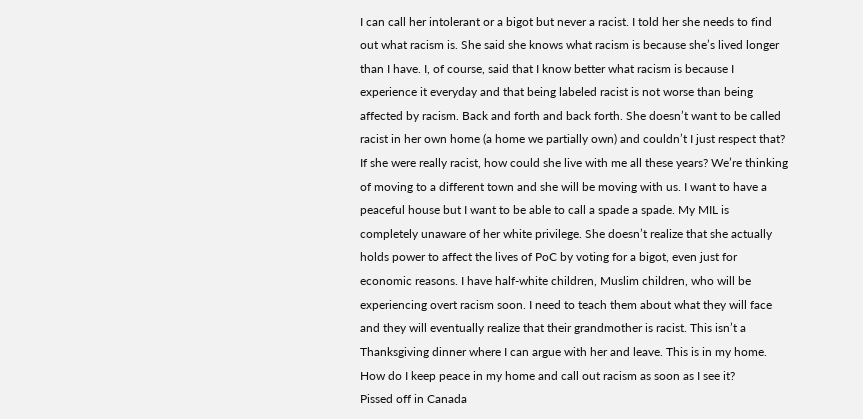I can call her intolerant or a bigot but never a racist. I told her she needs to find out what racism is. She said she knows what racism is because she’s lived longer than I have. I, of course, said that I know better what racism is because I experience it everyday and that being labeled racist is not worse than being affected by racism. Back and forth and back forth. She doesn’t want to be called racist in her own home (a home we partially own) and couldn’t I just respect that? If she were really racist, how could she live with me all these years? We’re thinking of moving to a different town and she will be moving with us. I want to have a peaceful house but I want to be able to call a spade a spade. My MIL is completely unaware of her white privilege. She doesn’t realize that she actually holds power to affect the lives of PoC by voting for a bigot, even just for economic reasons. I have half-white children, Muslim children, who will be experiencing overt racism soon. I need to teach them about what they will face and they will eventually realize that their grandmother is racist. This isn’t a Thanksgiving dinner where I can argue with her and leave. This is in my home. How do I keep peace in my home and call out racism as soon as I see it?
Pissed off in Canada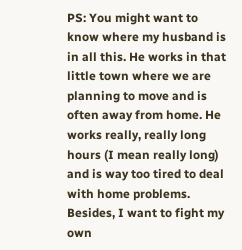PS: You might want to know where my husband is in all this. He works in that little town where we are planning to move and is often away from home. He works really, really long hours (I mean really long) and is way too tired to deal with home problems. Besides, I want to fight my own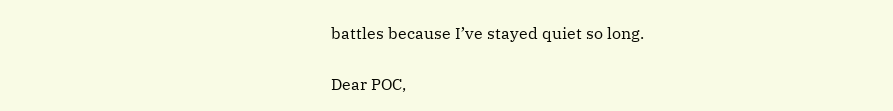battles because I’ve stayed quiet so long.

Dear POC,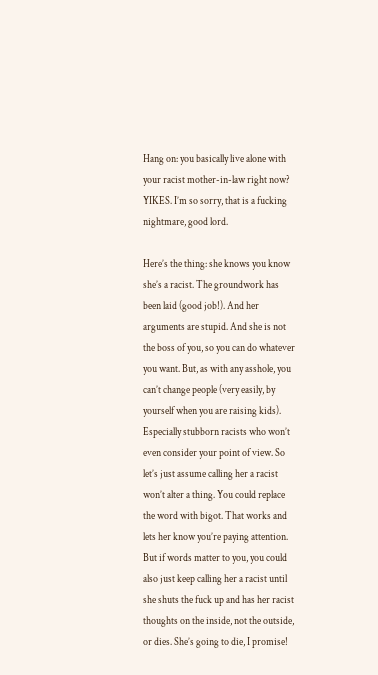Hang on: you basically live alone with your racist mother-in-law right now? YIKES. I’m so sorry, that is a fucking nightmare, good lord.

Here’s the thing: she knows you know she’s a racist. The groundwork has been laid (good job!). And her arguments are stupid. And she is not the boss of you, so you can do whatever you want. But, as with any asshole, you can’t change people (very easily, by yourself when you are raising kids). Especially stubborn racists who won’t even consider your point of view. So let’s just assume calling her a racist won’t alter a thing. You could replace the word with bigot. That works and lets her know you’re paying attention. But if words matter to you, you could also just keep calling her a racist until she shuts the fuck up and has her racist thoughts on the inside, not the outside, or dies. She’s going to die, I promise!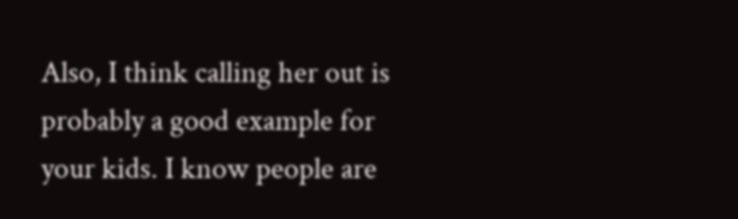Also, I think calling her out is probably a good example for your kids. I know people are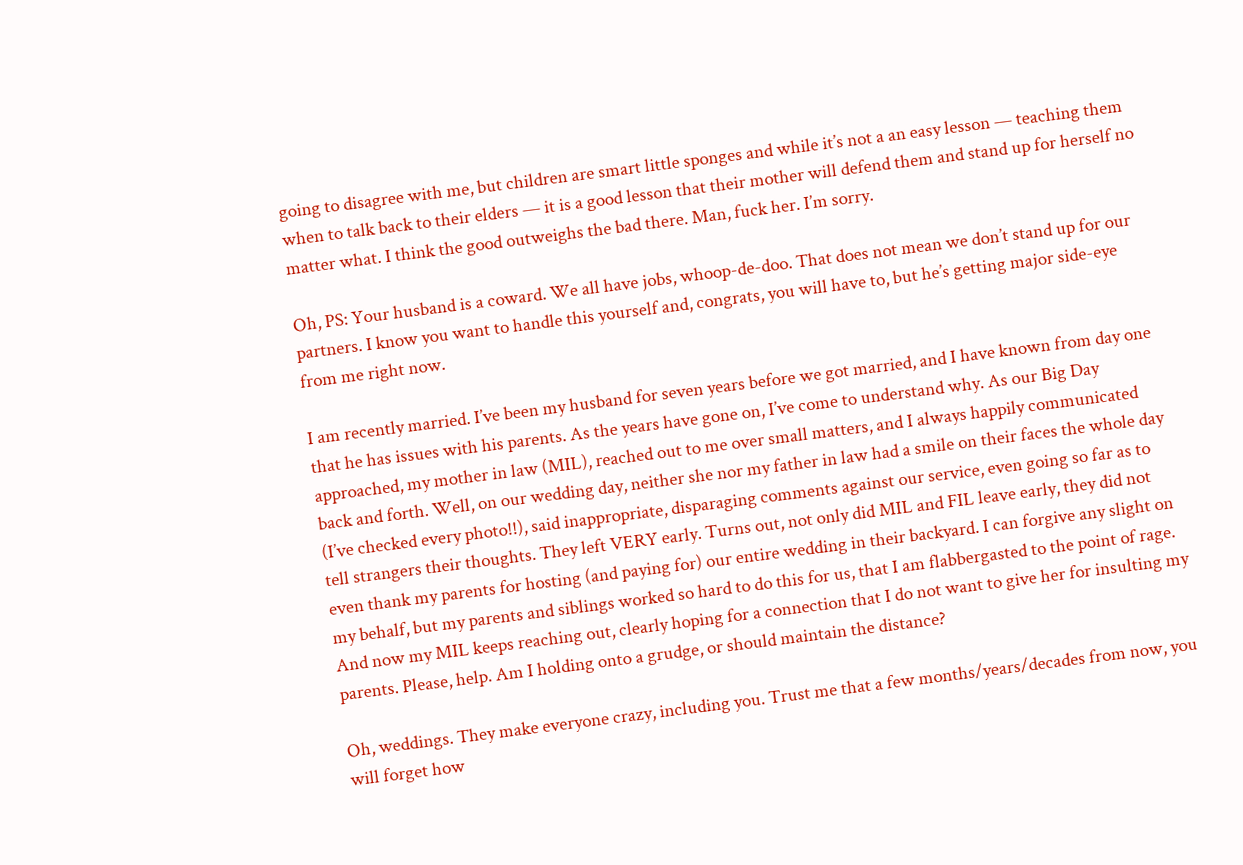going to disagree with me, but children are smart little sponges and while it’s not a an easy lesson — teaching them when to talk back to their elders — it is a good lesson that their mother will defend them and stand up for herself no matter what. I think the good outweighs the bad there. Man, fuck her. I’m sorry.

Oh, PS: Your husband is a coward. We all have jobs, whoop-de-doo. That does not mean we don’t stand up for our partners. I know you want to handle this yourself and, congrats, you will have to, but he’s getting major side-eye from me right now.

I am recently married. I’ve been my husband for seven years before we got married, and I have known from day one that he has issues with his parents. As the years have gone on, I’ve come to understand why. As our Big Day approached, my mother in law (MIL), reached out to me over small matters, and I always happily communicated back and forth. Well, on our wedding day, neither she nor my father in law had a smile on their faces the whole day (I’ve checked every photo!!), said inappropriate, disparaging comments against our service, even going so far as to tell strangers their thoughts. They left VERY early. Turns out, not only did MIL and FIL leave early, they did not even thank my parents for hosting (and paying for) our entire wedding in their backyard. I can forgive any slight on my behalf, but my parents and siblings worked so hard to do this for us, that I am flabbergasted to the point of rage. And now my MIL keeps reaching out, clearly hoping for a connection that I do not want to give her for insulting my parents. Please, help. Am I holding onto a grudge, or should maintain the distance?

Oh, weddings. They make everyone crazy, including you. Trust me that a few months/years/decades from now, you will forget how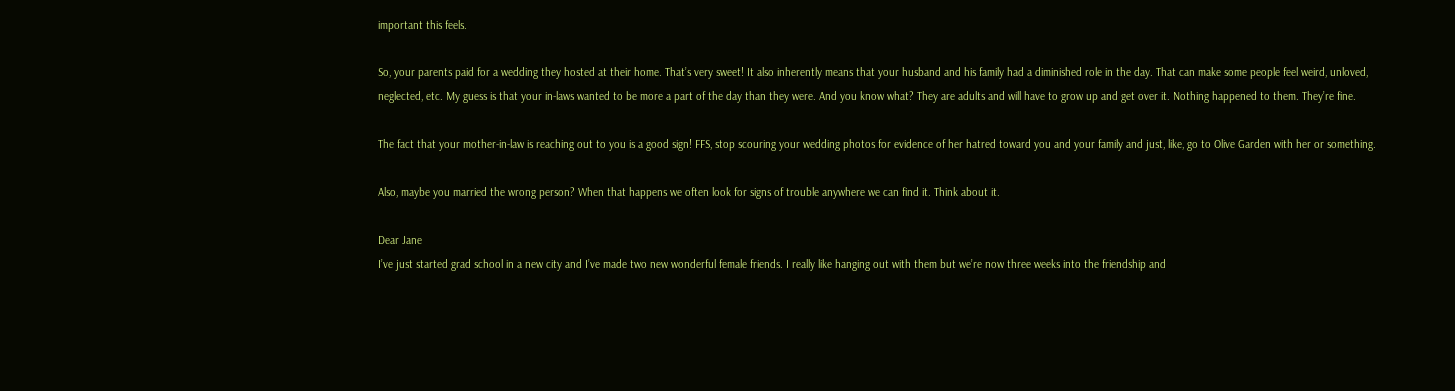important this feels.

So, your parents paid for a wedding they hosted at their home. That’s very sweet! It also inherently means that your husband and his family had a diminished role in the day. That can make some people feel weird, unloved, neglected, etc. My guess is that your in-laws wanted to be more a part of the day than they were. And you know what? They are adults and will have to grow up and get over it. Nothing happened to them. They’re fine.

The fact that your mother-in-law is reaching out to you is a good sign! FFS, stop scouring your wedding photos for evidence of her hatred toward you and your family and just, like, go to Olive Garden with her or something.

Also, maybe you married the wrong person? When that happens we often look for signs of trouble anywhere we can find it. Think about it.

Dear Jane
I’ve just started grad school in a new city and I’ve made two new wonderful female friends. I really like hanging out with them but we’re now three weeks into the friendship and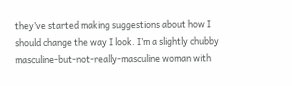they’ve started making suggestions about how I should change the way I look. I’m a slightly chubby masculine-but-not-really-masculine woman with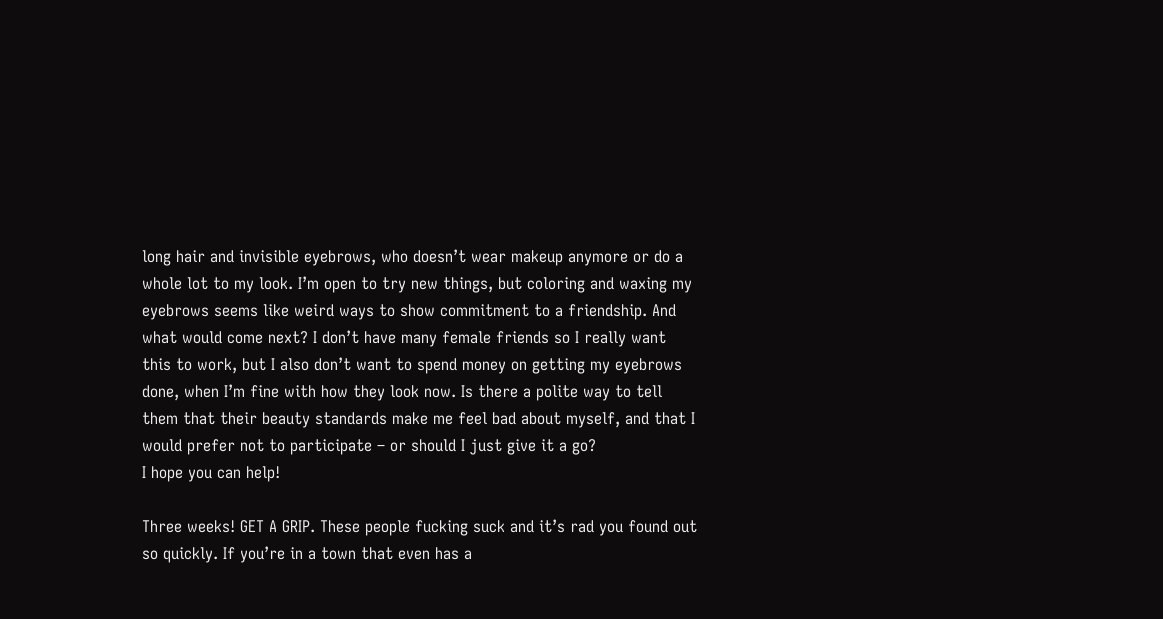long hair and invisible eyebrows, who doesn’t wear makeup anymore or do a whole lot to my look. I’m open to try new things, but coloring and waxing my eyebrows seems like weird ways to show commitment to a friendship. And what would come next? I don’t have many female friends so I really want this to work, but I also don’t want to spend money on getting my eyebrows done, when I’m fine with how they look now. Is there a polite way to tell them that their beauty standards make me feel bad about myself, and that I would prefer not to participate – or should I just give it a go?
I hope you can help!

Three weeks! GET A GRIP. These people fucking suck and it’s rad you found out so quickly. If you’re in a town that even has a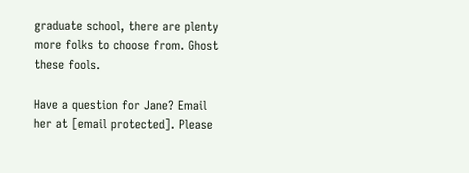graduate school, there are plenty more folks to choose from. Ghost these fools.

Have a question for Jane? Email her at [email protected]. Please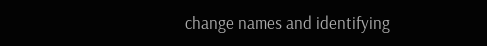change names and identifying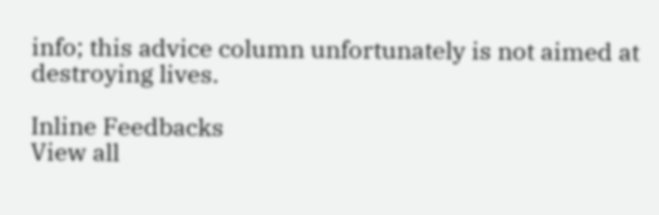info; this advice column unfortunately is not aimed at destroying lives.

Inline Feedbacks
View all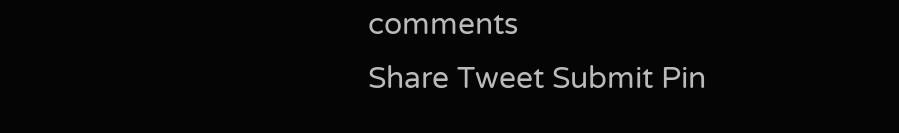comments
Share Tweet Submit Pin